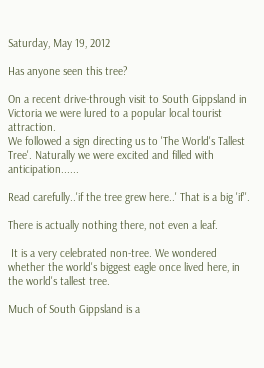Saturday, May 19, 2012

Has anyone seen this tree?

On a recent drive-through visit to South Gippsland in Victoria we were lured to a popular local tourist attraction.
We followed a sign directing us to 'The World's Tallest Tree'. Naturally we were excited and filled with anticipation......

Read carefully..'if the tree grew here..' That is a big 'if''.

There is actually nothing there, not even a leaf.

 It is a very celebrated non-tree. We wondered whether the world's biggest eagle once lived here, in the world's tallest tree.

Much of South Gippsland is a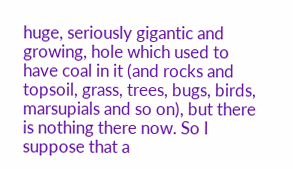huge, seriously gigantic and growing, hole which used to have coal in it (and rocks and topsoil, grass, trees, bugs, birds, marsupials and so on), but there is nothing there now. So I suppose that a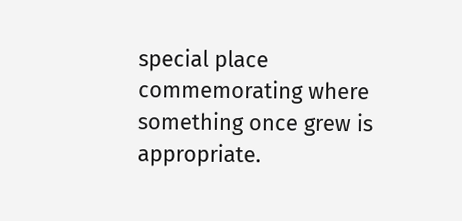special place commemorating where something once grew is appropriate.